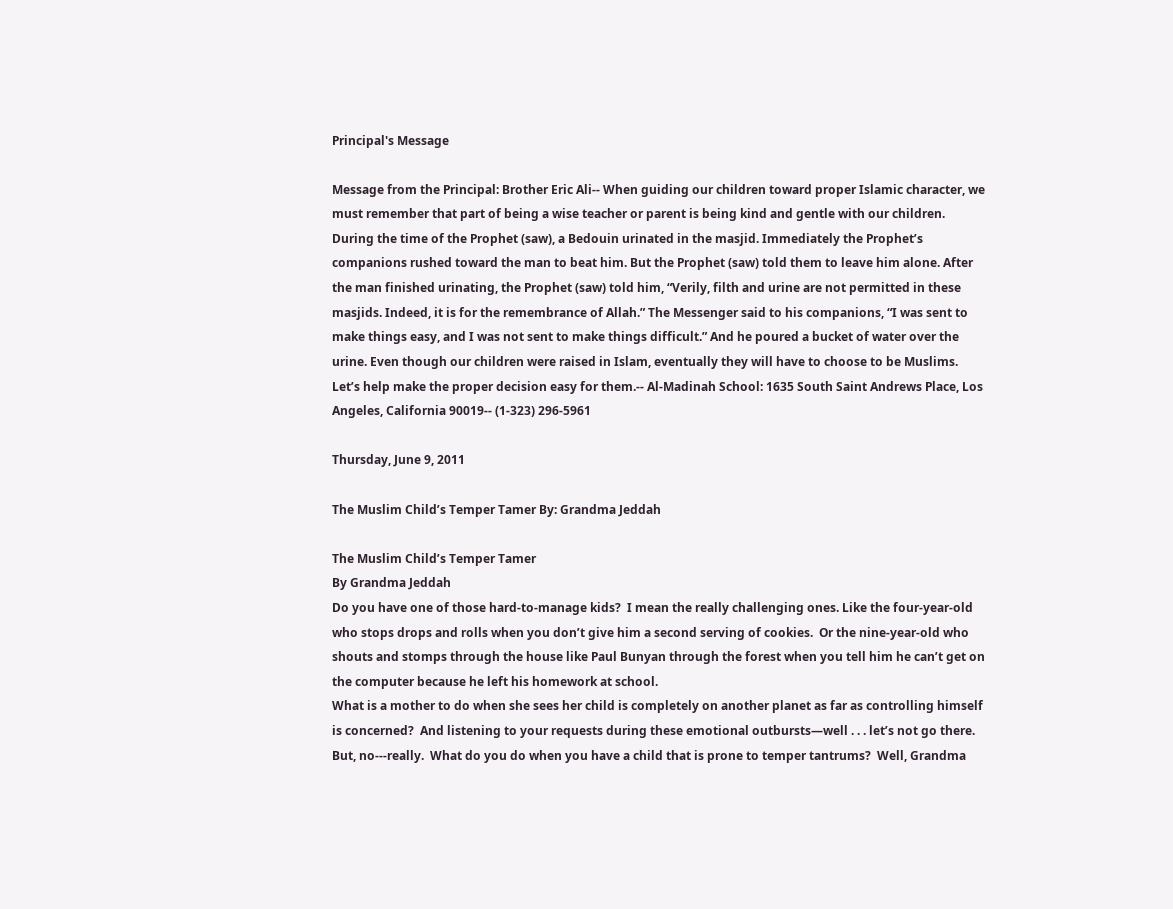Principal's Message

Message from the Principal: Brother Eric Ali-- When guiding our children toward proper Islamic character, we must remember that part of being a wise teacher or parent is being kind and gentle with our children. During the time of the Prophet (saw), a Bedouin urinated in the masjid. Immediately the Prophet’s companions rushed toward the man to beat him. But the Prophet (saw) told them to leave him alone. After the man finished urinating, the Prophet (saw) told him, “Verily, filth and urine are not permitted in these masjids. Indeed, it is for the remembrance of Allah.” The Messenger said to his companions, “I was sent to make things easy, and I was not sent to make things difficult.” And he poured a bucket of water over the urine. Even though our children were raised in Islam, eventually they will have to choose to be Muslims. Let’s help make the proper decision easy for them.-- Al-Madinah School: 1635 South Saint Andrews Place, Los Angeles, California 90019-- (1-323) 296-5961

Thursday, June 9, 2011

The Muslim Child’s Temper Tamer By: Grandma Jeddah

The Muslim Child’s Temper Tamer
By Grandma Jeddah
Do you have one of those hard-to-manage kids?  I mean the really challenging ones. Like the four-year-old who stops drops and rolls when you don’t give him a second serving of cookies.  Or the nine-year-old who shouts and stomps through the house like Paul Bunyan through the forest when you tell him he can’t get on the computer because he left his homework at school.
What is a mother to do when she sees her child is completely on another planet as far as controlling himself is concerned?  And listening to your requests during these emotional outbursts—well . . . let’s not go there.
But, no---really.  What do you do when you have a child that is prone to temper tantrums?  Well, Grandma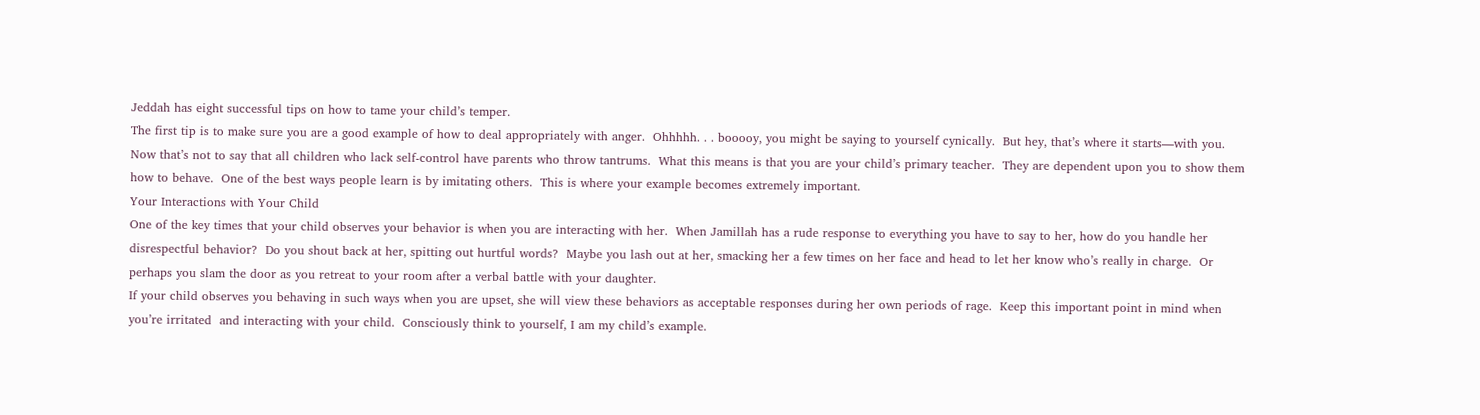Jeddah has eight successful tips on how to tame your child’s temper.
The first tip is to make sure you are a good example of how to deal appropriately with anger.  Ohhhhh. . . booooy, you might be saying to yourself cynically.  But hey, that’s where it starts—with you.  Now that’s not to say that all children who lack self-control have parents who throw tantrums.  What this means is that you are your child’s primary teacher.  They are dependent upon you to show them how to behave.  One of the best ways people learn is by imitating others.  This is where your example becomes extremely important.
Your Interactions with Your Child
One of the key times that your child observes your behavior is when you are interacting with her.  When Jamillah has a rude response to everything you have to say to her, how do you handle her disrespectful behavior?  Do you shout back at her, spitting out hurtful words?  Maybe you lash out at her, smacking her a few times on her face and head to let her know who’s really in charge.  Or perhaps you slam the door as you retreat to your room after a verbal battle with your daughter.
If your child observes you behaving in such ways when you are upset, she will view these behaviors as acceptable responses during her own periods of rage.  Keep this important point in mind when you’re irritated  and interacting with your child.  Consciously think to yourself, I am my child’s example.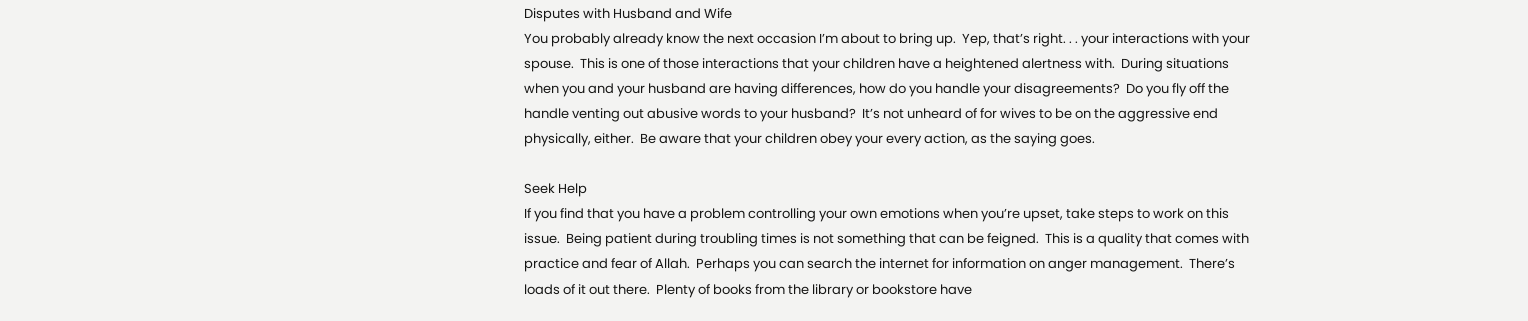Disputes with Husband and Wife
You probably already know the next occasion I’m about to bring up.  Yep, that’s right. . . your interactions with your spouse.  This is one of those interactions that your children have a heightened alertness with.  During situations when you and your husband are having differences, how do you handle your disagreements?  Do you fly off the handle venting out abusive words to your husband?  It’s not unheard of for wives to be on the aggressive end physically, either.  Be aware that your children obey your every action, as the saying goes.

Seek Help
If you find that you have a problem controlling your own emotions when you’re upset, take steps to work on this issue.  Being patient during troubling times is not something that can be feigned.  This is a quality that comes with practice and fear of Allah.  Perhaps you can search the internet for information on anger management.  There’s loads of it out there.  Plenty of books from the library or bookstore have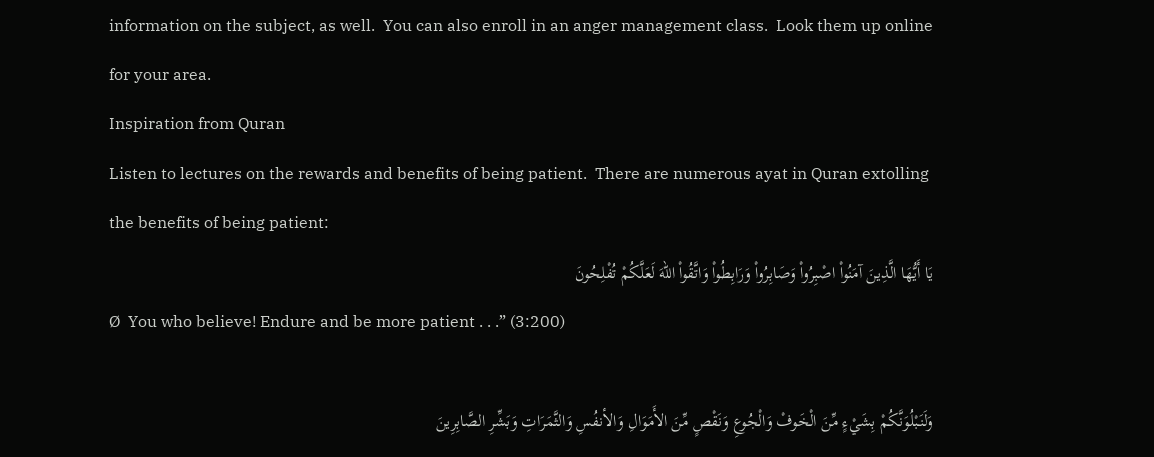information on the subject, as well.  You can also enroll in an anger management class.  Look them up online for your area.
Inspiration from Quran
Listen to lectures on the rewards and benefits of being patient.  There are numerous ayat in Quran extolling the benefits of being patient:
يَا أَيُّهَا الَّذِينَ آمَنُواْ اصْبِرُواْ وَصَابِرُواْ وَرَابِطُواْ وَاتَّقُواْ اللّهَ لَعَلَّكُمْ تُفْلِحُونَ
Ø  You who believe! Endure and be more patient . . .” (3:200)

وَلَنَبْلُوَنَّكُمْ بِشَيْءٍ مِّنَ الْخَوفْ وَالْجُوعِ وَنَقْصٍ مِّنَ الأَمَوَالِ وَالأنفُسِ وَالثَّمَرَاتِ وَبَشِّرِ الصَّابِرِينَ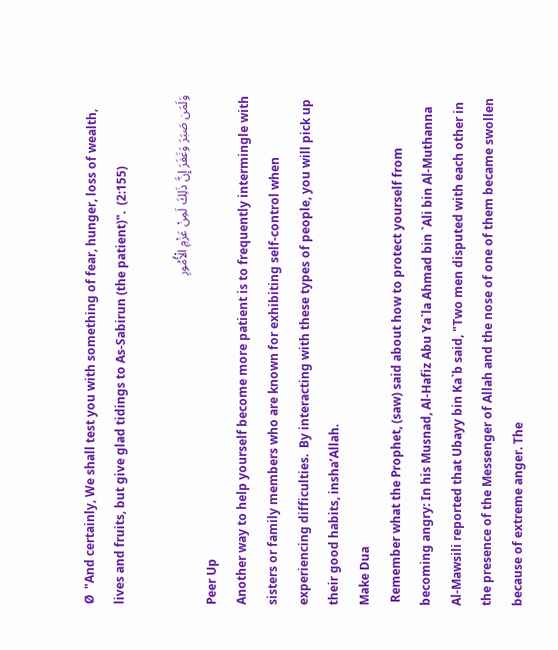Ø  "And certainly, We shall test you with something of fear, hunger, loss of wealth, lives and fruits, but give glad tidings to As-Sabirun (the patient)".  (2:155)

وَلَمَن صَبَرَ وَغَفَرَ إِنَّ ذَلِكَ لَمِنْ عَزْمِ الْأُمُورِ
Peer Up
Another way to help yourself become more patient is to frequently intermingle with sisters or family members who are known for exhibiting self-control when experiencing difficulties.  By interacting with these types of people, you will pick up their good habits, insha’Allah.
Make Dua
 Remember what the Prophet, (saw) said about how to protect yourself from becoming angry: In his Musnad, Al-Hafiz Abu Ya`la Ahmad bin `Ali bin Al-Muthanna Al-Mawsili reported that Ubayy bin Ka`b said, "Two men disputed with each other in the presence of the Messenger of Allah and the nose of one of them became swollen because of extreme anger. The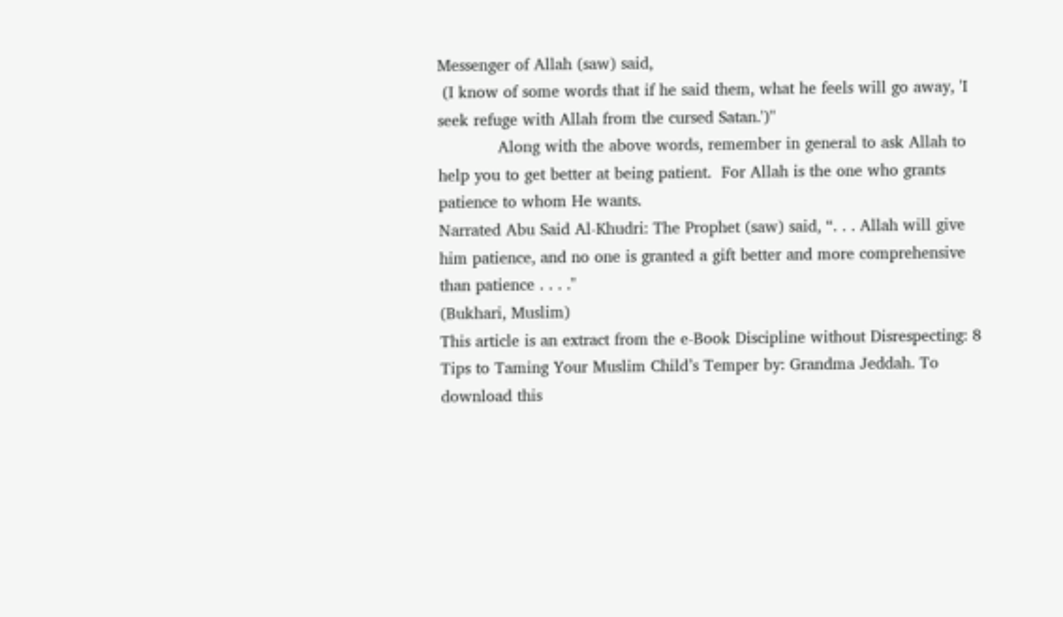Messenger of Allah (saw) said,
 (I know of some words that if he said them, what he feels will go away, 'I seek refuge with Allah from the cursed Satan.')''
            Along with the above words, remember in general to ask Allah to help you to get better at being patient.  For Allah is the one who grants patience to whom He wants.
Narrated Abu Said Al-Khudri: The Prophet (saw) said, “. . . Allah will give him patience, and no one is granted a gift better and more comprehensive than patience . . . ."
(Bukhari, Muslim)
This article is an extract from the e-Book Discipline without Disrespecting: 8 Tips to Taming Your Muslim Child’s Temper by: Grandma Jeddah. To download this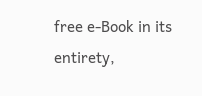free e-Book in its entirety,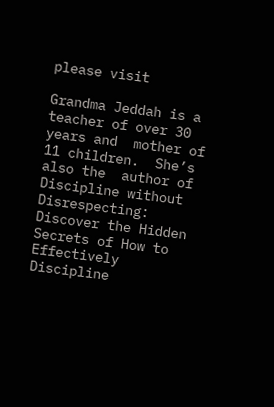please visit

Grandma Jeddah is a teacher of over 30 years and  mother of 11 children.  She’s also the  author of Discipline without Disrespecting: Discover the Hidden Secrets of How to Effectively Discipline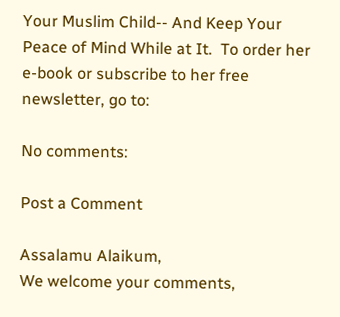Your Muslim Child-- And Keep Your Peace of Mind While at It.  To order her e-book or subscribe to her free newsletter, go to:

No comments:

Post a Comment

Assalamu Alaikum,
We welcome your comments,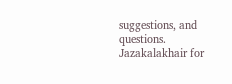suggestions, and questions. Jazakalakhair for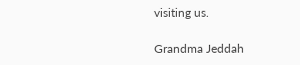visiting us.

Grandma Jeddah